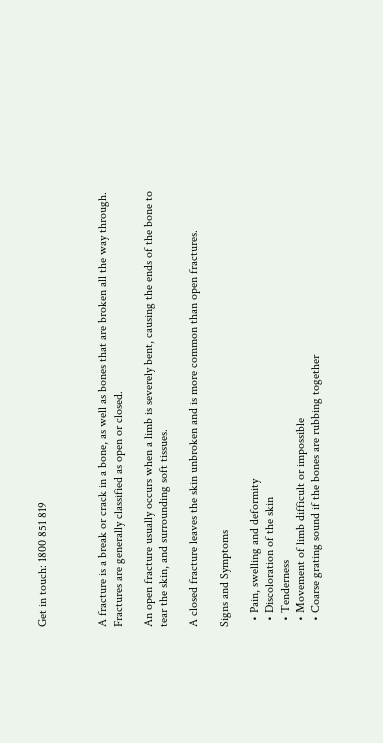Get in touch: 1800 851 819



A fracture is a break or crack in a bone, as well as bones that are broken all the way through. Fractures are generally classified as open or closed.

An open fracture usually occurs when a limb is severely bent, causing the ends of the bone to tear the skin, and surrounding soft tissues.

A closed fracture leaves the skin unbroken and is more common than open fractures.

Signs and Symptoms

  • Pain, swelling and deformity
  • Discoloration of the skin
  • Tenderness
  • Movement of limb difficult or impossible
  • Coarse grating sound if the bones are rubbing together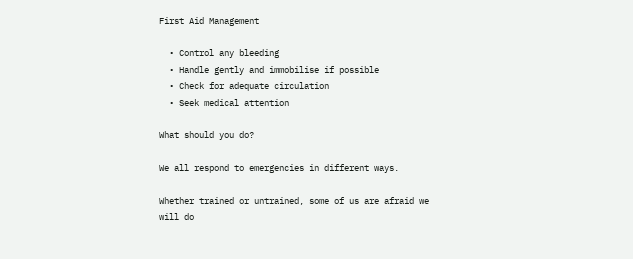First Aid Management

  • Control any bleeding
  • Handle gently and immobilise if possible
  • Check for adequate circulation
  • Seek medical attention

What should you do?

We all respond to emergencies in different ways.

Whether trained or untrained, some of us are afraid we will do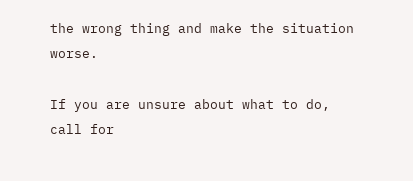the wrong thing and make the situation worse.

If you are unsure about what to do, call for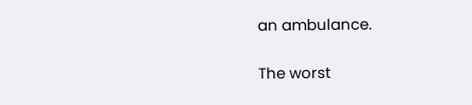an ambulance.

The worst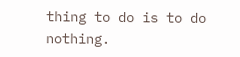thing to do is to do nothing.